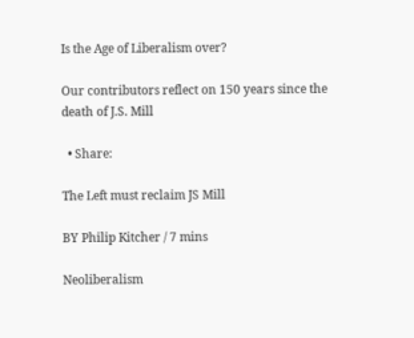Is the Age of Liberalism over?

Our contributors reflect on 150 years since the death of J.S. Mill

  • Share:

The Left must reclaim JS Mill

BY Philip Kitcher / 7 mins

Neoliberalism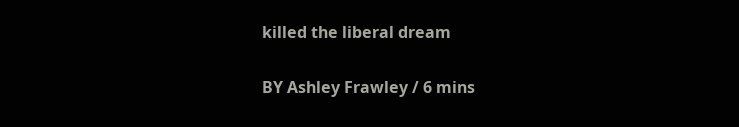killed the liberal dream

BY Ashley Frawley / 6 mins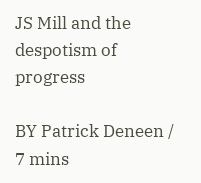JS Mill and the despotism of progress

BY Patrick Deneen / 7 mins